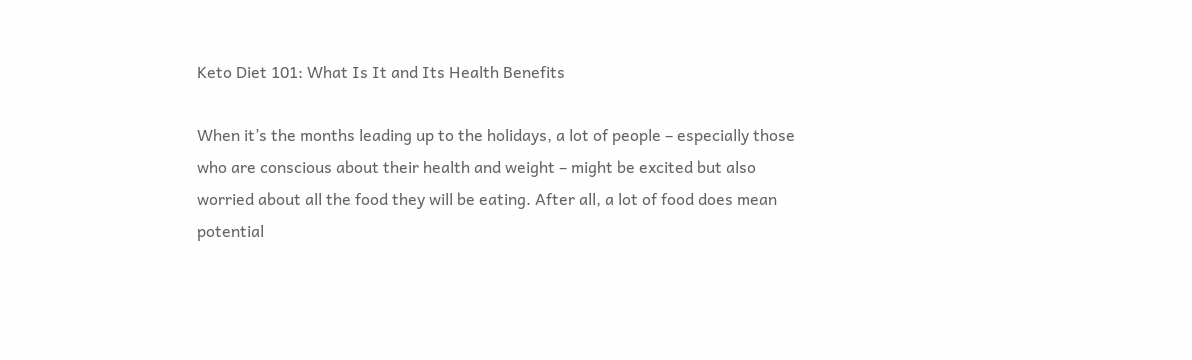Keto Diet 101: What Is It and Its Health Benefits

When it’s the months leading up to the holidays, a lot of people – especially those who are conscious about their health and weight – might be excited but also worried about all the food they will be eating. After all, a lot of food does mean potential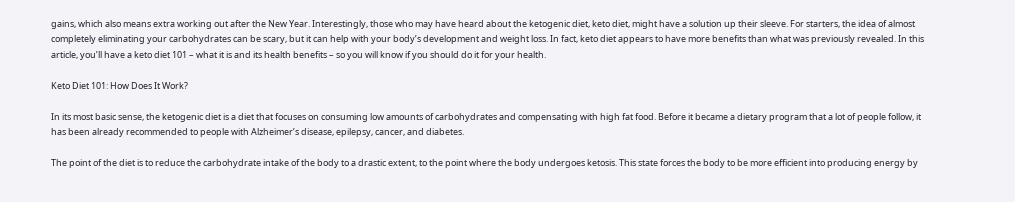gains, which also means extra working out after the New Year. Interestingly, those who may have heard about the ketogenic diet, keto diet, might have a solution up their sleeve. For starters, the idea of almost completely eliminating your carbohydrates can be scary, but it can help with your body’s development and weight loss. In fact, keto diet appears to have more benefits than what was previously revealed. In this article, you’ll have a keto diet 101 – what it is and its health benefits – so you will know if you should do it for your health.

Keto Diet 101: How Does It Work?

In its most basic sense, the ketogenic diet is a diet that focuses on consuming low amounts of carbohydrates and compensating with high fat food. Before it became a dietary program that a lot of people follow, it has been already recommended to people with Alzheimer’s disease, epilepsy, cancer, and diabetes.

The point of the diet is to reduce the carbohydrate intake of the body to a drastic extent, to the point where the body undergoes ketosis. This state forces the body to be more efficient into producing energy by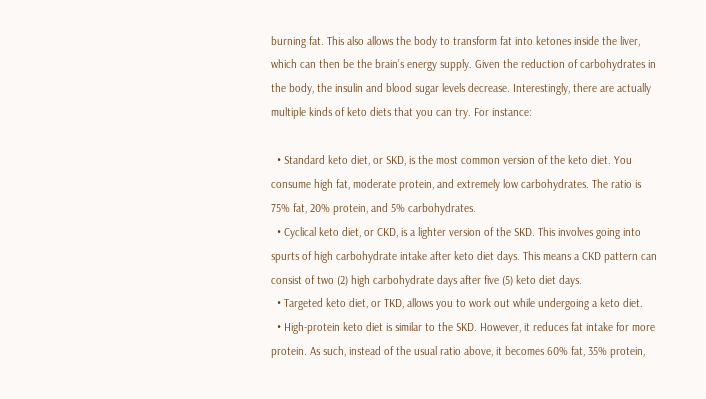burning fat. This also allows the body to transform fat into ketones inside the liver, which can then be the brain’s energy supply. Given the reduction of carbohydrates in the body, the insulin and blood sugar levels decrease. Interestingly, there are actually multiple kinds of keto diets that you can try. For instance:

  • Standard keto diet, or SKD, is the most common version of the keto diet. You consume high fat, moderate protein, and extremely low carbohydrates. The ratio is 75% fat, 20% protein, and 5% carbohydrates.
  • Cyclical keto diet, or CKD, is a lighter version of the SKD. This involves going into spurts of high carbohydrate intake after keto diet days. This means a CKD pattern can consist of two (2) high carbohydrate days after five (5) keto diet days.
  • Targeted keto diet, or TKD, allows you to work out while undergoing a keto diet.
  • High-protein keto diet is similar to the SKD. However, it reduces fat intake for more protein. As such, instead of the usual ratio above, it becomes 60% fat, 35% protein,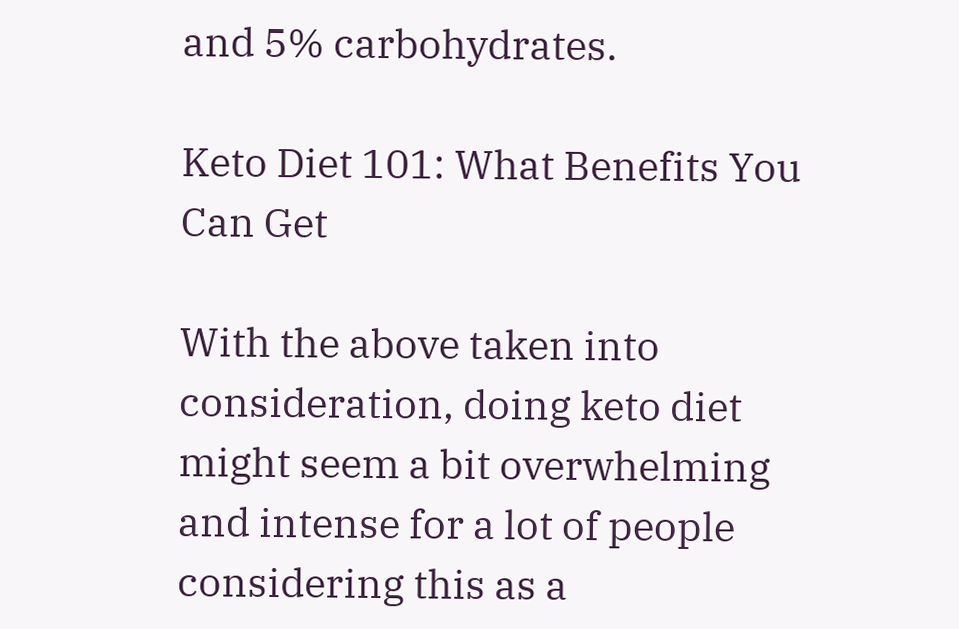and 5% carbohydrates.

Keto Diet 101: What Benefits You Can Get

With the above taken into consideration, doing keto diet might seem a bit overwhelming and intense for a lot of people considering this as a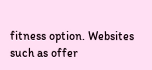fitness option. Websites such as offer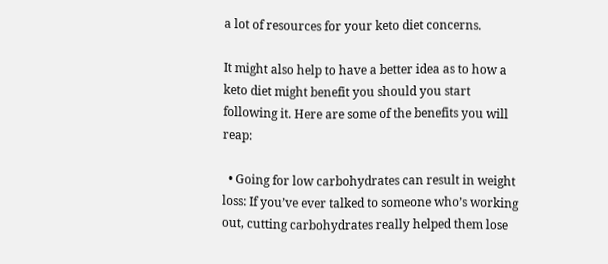a lot of resources for your keto diet concerns.

It might also help to have a better idea as to how a keto diet might benefit you should you start following it. Here are some of the benefits you will reap:

  • Going for low carbohydrates can result in weight loss: If you’ve ever talked to someone who’s working out, cutting carbohydrates really helped them lose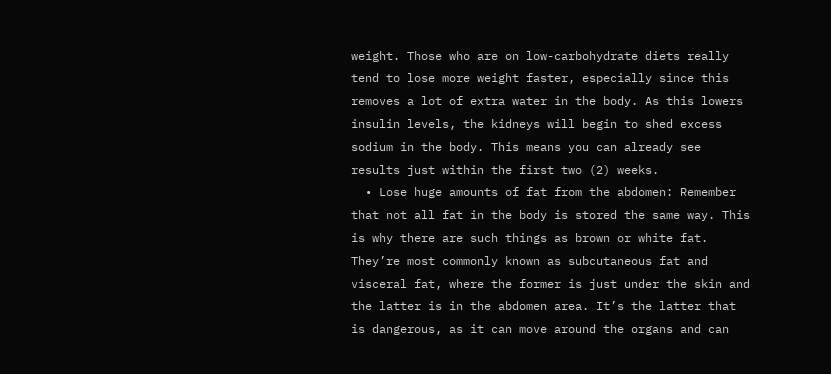weight. Those who are on low-carbohydrate diets really tend to lose more weight faster, especially since this removes a lot of extra water in the body. As this lowers insulin levels, the kidneys will begin to shed excess sodium in the body. This means you can already see results just within the first two (2) weeks.
  • Lose huge amounts of fat from the abdomen: Remember that not all fat in the body is stored the same way. This is why there are such things as brown or white fat. They’re most commonly known as subcutaneous fat and visceral fat, where the former is just under the skin and the latter is in the abdomen area. It’s the latter that is dangerous, as it can move around the organs and can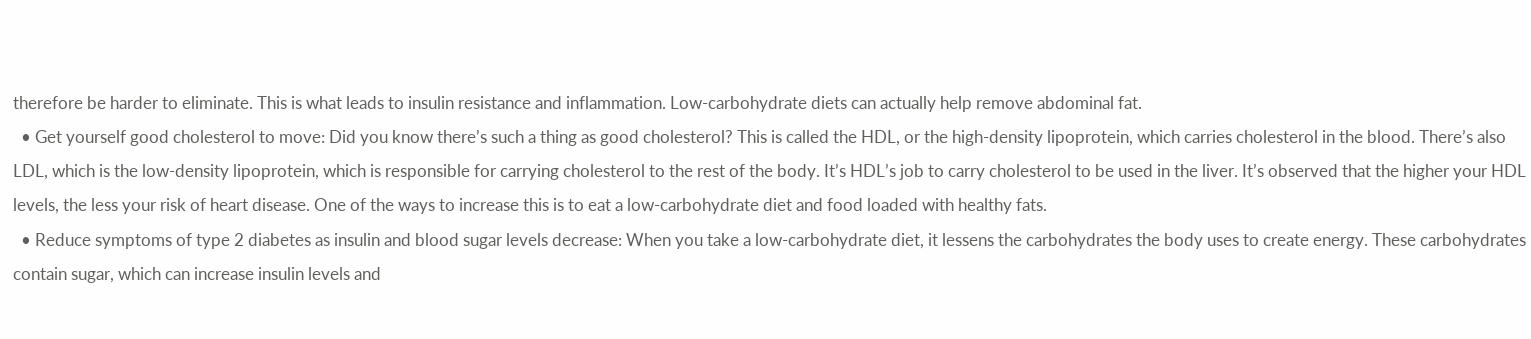therefore be harder to eliminate. This is what leads to insulin resistance and inflammation. Low-carbohydrate diets can actually help remove abdominal fat.
  • Get yourself good cholesterol to move: Did you know there’s such a thing as good cholesterol? This is called the HDL, or the high-density lipoprotein, which carries cholesterol in the blood. There’s also LDL, which is the low-density lipoprotein, which is responsible for carrying cholesterol to the rest of the body. It’s HDL’s job to carry cholesterol to be used in the liver. It’s observed that the higher your HDL levels, the less your risk of heart disease. One of the ways to increase this is to eat a low-carbohydrate diet and food loaded with healthy fats.
  • Reduce symptoms of type 2 diabetes as insulin and blood sugar levels decrease: When you take a low-carbohydrate diet, it lessens the carbohydrates the body uses to create energy. These carbohydrates contain sugar, which can increase insulin levels and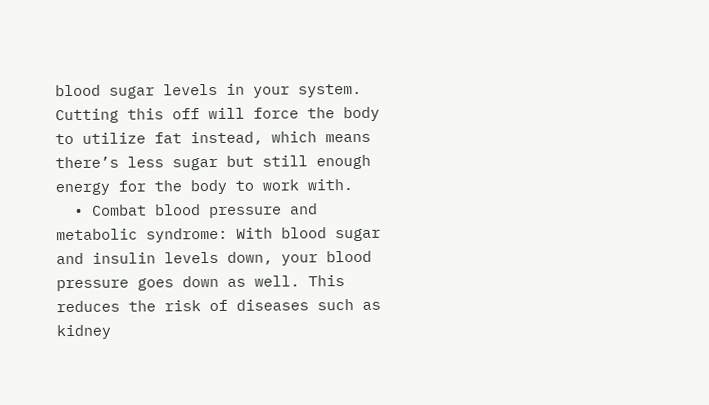blood sugar levels in your system. Cutting this off will force the body to utilize fat instead, which means there’s less sugar but still enough energy for the body to work with.
  • Combat blood pressure and metabolic syndrome: With blood sugar and insulin levels down, your blood pressure goes down as well. This reduces the risk of diseases such as kidney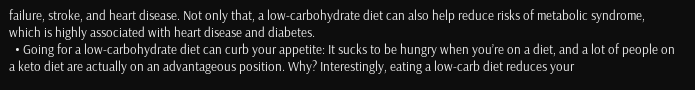failure, stroke, and heart disease. Not only that, a low-carbohydrate diet can also help reduce risks of metabolic syndrome, which is highly associated with heart disease and diabetes.
  • Going for a low-carbohydrate diet can curb your appetite: It sucks to be hungry when you’re on a diet, and a lot of people on a keto diet are actually on an advantageous position. Why? Interestingly, eating a low-carb diet reduces your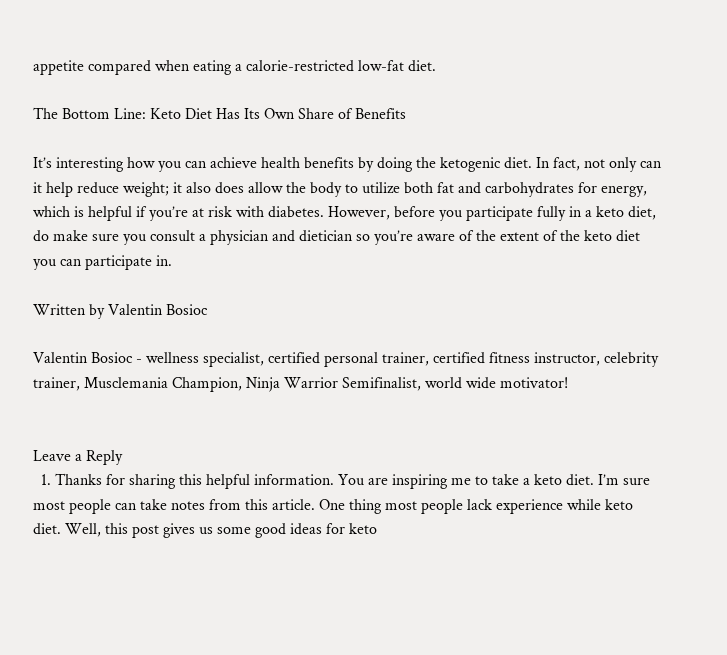appetite compared when eating a calorie-restricted low-fat diet.

The Bottom Line: Keto Diet Has Its Own Share of Benefits

It’s interesting how you can achieve health benefits by doing the ketogenic diet. In fact, not only can it help reduce weight; it also does allow the body to utilize both fat and carbohydrates for energy, which is helpful if you’re at risk with diabetes. However, before you participate fully in a keto diet, do make sure you consult a physician and dietician so you’re aware of the extent of the keto diet you can participate in.

Written by Valentin Bosioc

Valentin Bosioc - wellness specialist, certified personal trainer, certified fitness instructor, celebrity trainer, Musclemania Champion, Ninja Warrior Semifinalist, world wide motivator!


Leave a Reply
  1. Thanks for sharing this helpful information. You are inspiring me to take a keto diet. I’m sure most people can take notes from this article. One thing most people lack experience while keto diet. Well, this post gives us some good ideas for keto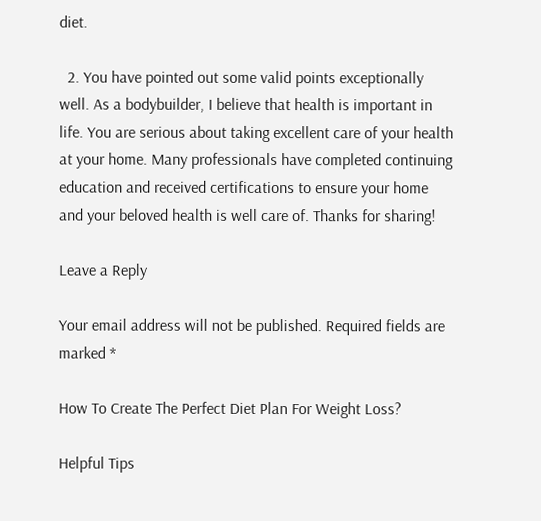diet.

  2. You have pointed out some valid points exceptionally well. As a bodybuilder, I believe that health is important in life. You are serious about taking excellent care of your health at your home. Many professionals have completed continuing education and received certifications to ensure your home and your beloved health is well care of. Thanks for sharing!

Leave a Reply

Your email address will not be published. Required fields are marked *

How To Create The Perfect Diet Plan For Weight Loss?

Helpful Tips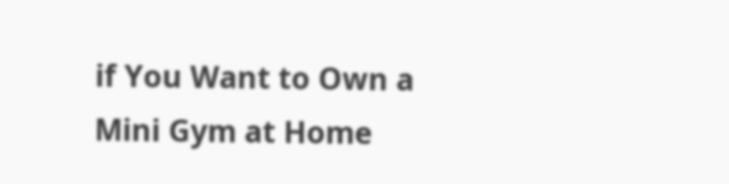if You Want to Own a Mini Gym at Home